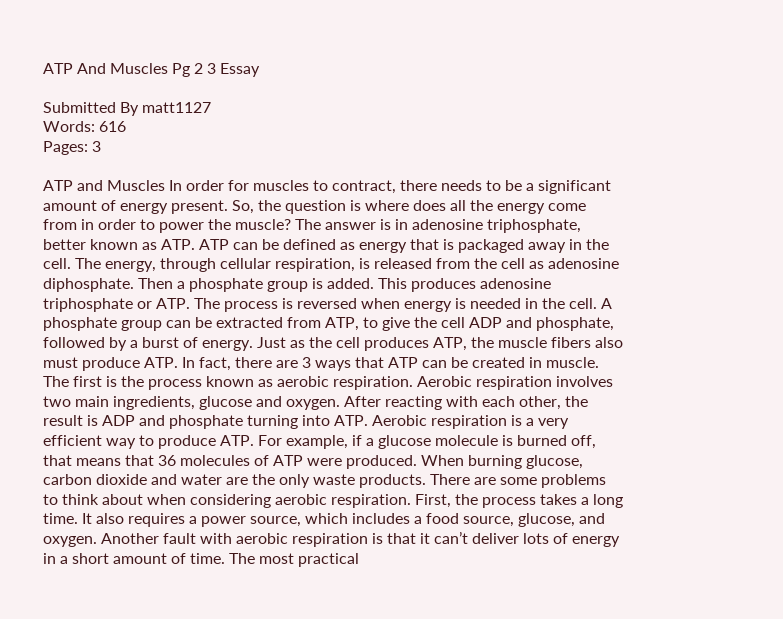ATP And Muscles Pg 2 3 Essay

Submitted By matt1127
Words: 616
Pages: 3

ATP and Muscles In order for muscles to contract, there needs to be a significant amount of energy present. So, the question is where does all the energy come from in order to power the muscle? The answer is in adenosine triphosphate, better known as ATP. ATP can be defined as energy that is packaged away in the cell. The energy, through cellular respiration, is released from the cell as adenosine diphosphate. Then a phosphate group is added. This produces adenosine triphosphate or ATP. The process is reversed when energy is needed in the cell. A phosphate group can be extracted from ATP, to give the cell ADP and phosphate, followed by a burst of energy. Just as the cell produces ATP, the muscle fibers also must produce ATP. In fact, there are 3 ways that ATP can be created in muscle. The first is the process known as aerobic respiration. Aerobic respiration involves two main ingredients, glucose and oxygen. After reacting with each other, the result is ADP and phosphate turning into ATP. Aerobic respiration is a very efficient way to produce ATP. For example, if a glucose molecule is burned off, that means that 36 molecules of ATP were produced. When burning glucose, carbon dioxide and water are the only waste products. There are some problems to think about when considering aerobic respiration. First, the process takes a long time. It also requires a power source, which includes a food source, glucose, and oxygen. Another fault with aerobic respiration is that it can’t deliver lots of energy in a short amount of time. The most practical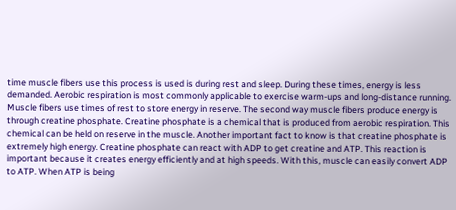time muscle fibers use this process is used is during rest and sleep. During these times, energy is less demanded. Aerobic respiration is most commonly applicable to exercise warm-ups and long-distance running. Muscle fibers use times of rest to store energy in reserve. The second way muscle fibers produce energy is through creatine phosphate. Creatine phosphate is a chemical that is produced from aerobic respiration. This chemical can be held on reserve in the muscle. Another important fact to know is that creatine phosphate is extremely high energy. Creatine phosphate can react with ADP to get creatine and ATP. This reaction is important because it creates energy efficiently and at high speeds. With this, muscle can easily convert ADP to ATP. When ATP is being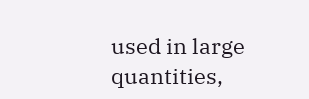used in large quantities,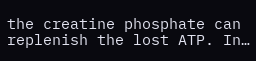the creatine phosphate can replenish the lost ATP. In…